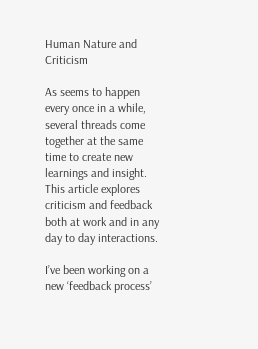Human Nature and Criticism

As seems to happen every once in a while, several threads come together at the same time to create new learnings and insight.  This article explores criticism and feedback both at work and in any day to day interactions.

I’ve been working on a new ‘feedback process’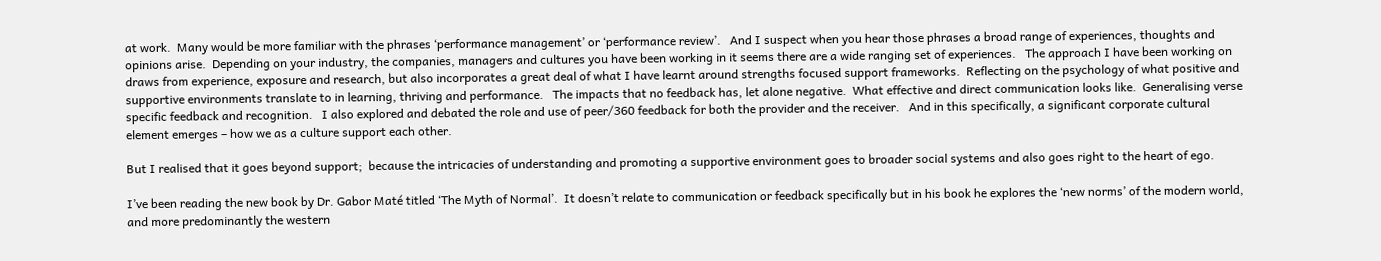at work.  Many would be more familiar with the phrases ‘performance management’ or ‘performance review’.   And I suspect when you hear those phrases a broad range of experiences, thoughts and opinions arise.  Depending on your industry, the companies, managers and cultures you have been working in it seems there are a wide ranging set of experiences.   The approach I have been working on draws from experience, exposure and research, but also incorporates a great deal of what I have learnt around strengths focused support frameworks.  Reflecting on the psychology of what positive and supportive environments translate to in learning, thriving and performance.   The impacts that no feedback has, let alone negative.  What effective and direct communication looks like.  Generalising verse specific feedback and recognition.   I also explored and debated the role and use of peer/360 feedback for both the provider and the receiver.   And in this specifically, a significant corporate cultural element emerges – how we as a culture support each other.

But I realised that it goes beyond support;  because the intricacies of understanding and promoting a supportive environment goes to broader social systems and also goes right to the heart of ego.

I’ve been reading the new book by Dr. Gabor Maté titled ‘The Myth of Normal’.  It doesn’t relate to communication or feedback specifically but in his book he explores the ‘new norms’ of the modern world, and more predominantly the western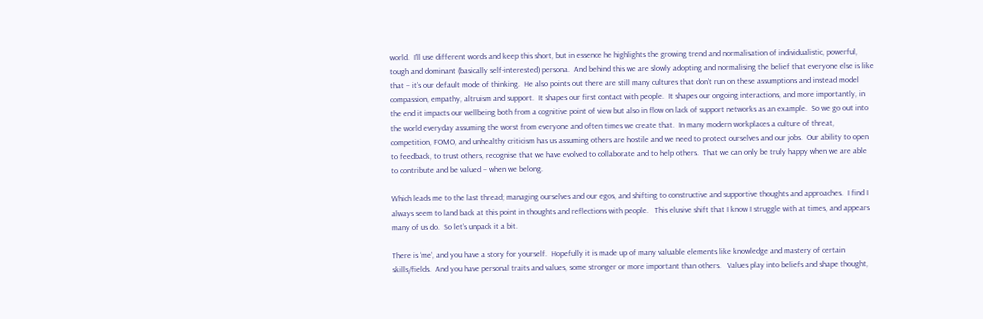world.  I’ll use different words and keep this short, but in essence he highlights the growing trend and normalisation of individualistic, powerful, tough and dominant (basically self-interested) persona.  And behind this we are slowly adopting and normalising the belief that everyone else is like that – it’s our default mode of thinking.  He also points out there are still many cultures that don’t run on these assumptions and instead model compassion, empathy, altruism and support.  It shapes our first contact with people.  It shapes our ongoing interactions, and more importantly, in the end it impacts our wellbeing both from a cognitive point of view but also in flow on lack of support networks as an example.  So we go out into the world everyday assuming the worst from everyone and often times we create that.  In many modern workplaces a culture of threat, competition, FOMO, and unhealthy criticism has us assuming others are hostile and we need to protect ourselves and our jobs.  Our ability to open to feedback, to trust others, recognise that we have evolved to collaborate and to help others.  That we can only be truly happy when we are able to contribute and be valued – when we belong.

Which leads me to the last thread; managing ourselves and our egos, and shifting to constructive and supportive thoughts and approaches.  I find I always seem to land back at this point in thoughts and reflections with people.   This elusive shift that I know I struggle with at times, and appears many of us do.  So let’s unpack it a bit.

There is ‘me’, and you have a story for yourself.  Hopefully it is made up of many valuable elements like knowledge and mastery of certain skills/fields.  And you have personal traits and values, some stronger or more important than others.   Values play into beliefs and shape thought,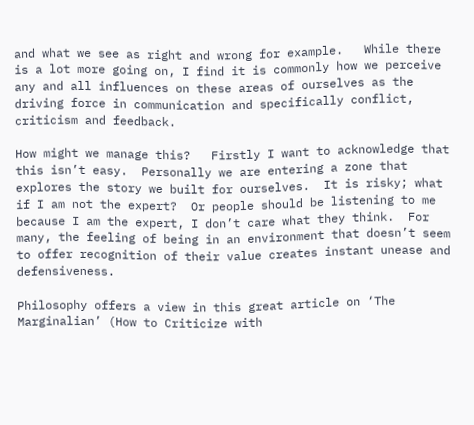and what we see as right and wrong for example.   While there is a lot more going on, I find it is commonly how we perceive any and all influences on these areas of ourselves as the driving force in communication and specifically conflict, criticism and feedback.

How might we manage this?   Firstly I want to acknowledge that this isn’t easy.  Personally we are entering a zone that explores the story we built for ourselves.  It is risky; what if I am not the expert?  Or people should be listening to me because I am the expert, I don’t care what they think.  For many, the feeling of being in an environment that doesn’t seem to offer recognition of their value creates instant unease and defensiveness.

Philosophy offers a view in this great article on ‘The Marginalian’ (How to Criticize with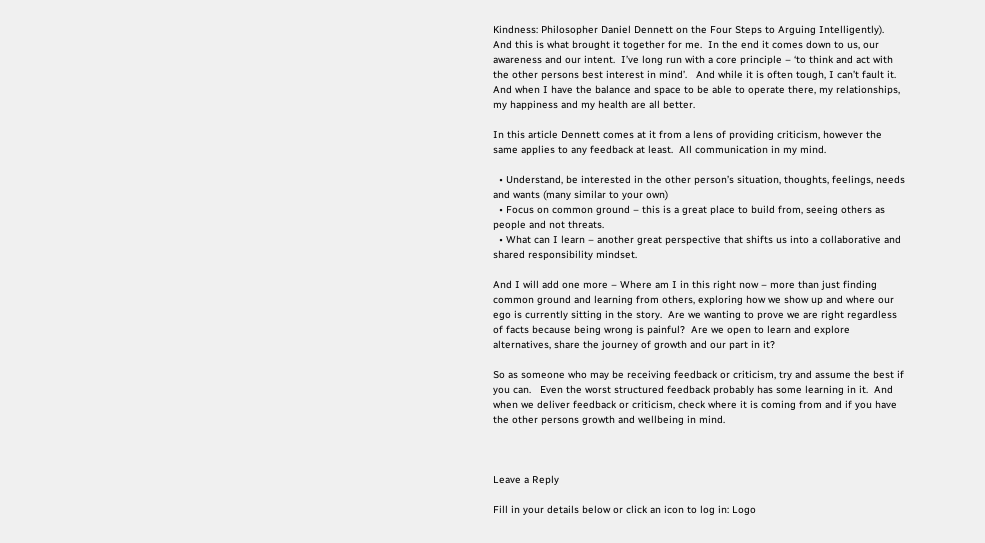Kindness: Philosopher Daniel Dennett on the Four Steps to Arguing Intelligently).  And this is what brought it together for me.  In the end it comes down to us, our awareness and our intent.  I’ve long run with a core principle – ‘to think and act with the other persons best interest in mind’.   And while it is often tough, I can’t fault it.   And when I have the balance and space to be able to operate there, my relationships, my happiness and my health are all better.

In this article Dennett comes at it from a lens of providing criticism, however the same applies to any feedback at least.  All communication in my mind.

  • Understand, be interested in the other person’s situation, thoughts, feelings, needs and wants (many similar to your own)
  • Focus on common ground – this is a great place to build from, seeing others as people and not threats.
  • What can I learn – another great perspective that shifts us into a collaborative and shared responsibility mindset.

And I will add one more – Where am I in this right now – more than just finding common ground and learning from others, exploring how we show up and where our ego is currently sitting in the story.  Are we wanting to prove we are right regardless of facts because being wrong is painful?  Are we open to learn and explore alternatives, share the journey of growth and our part in it?

So as someone who may be receiving feedback or criticism, try and assume the best if you can.   Even the worst structured feedback probably has some learning in it.  And when we deliver feedback or criticism, check where it is coming from and if you have the other persons growth and wellbeing in mind.



Leave a Reply

Fill in your details below or click an icon to log in: Logo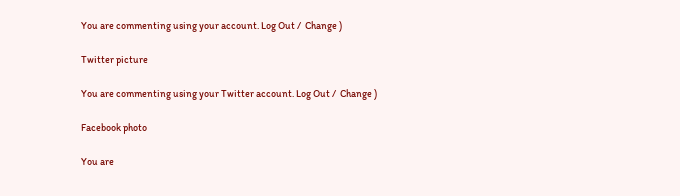You are commenting using your account. Log Out /  Change )

Twitter picture

You are commenting using your Twitter account. Log Out /  Change )

Facebook photo

You are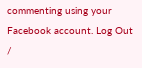commenting using your Facebook account. Log Out /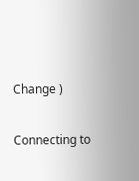Change )

Connecting to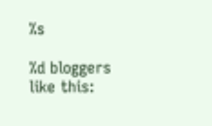%s

%d bloggers like this: